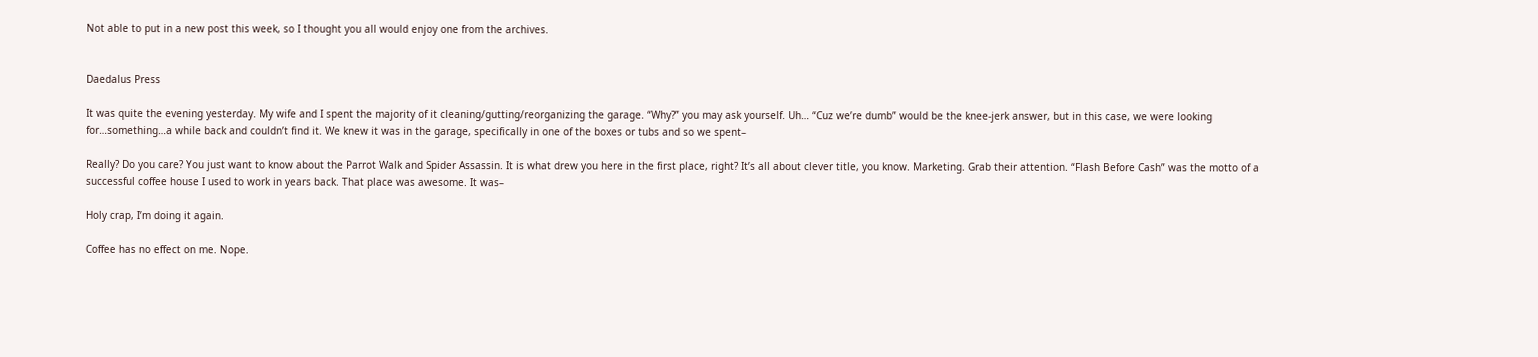Not able to put in a new post this week, so I thought you all would enjoy one from the archives.


Daedalus Press

It was quite the evening yesterday. My wife and I spent the majority of it cleaning/gutting/reorganizing the garage. “Why?” you may ask yourself. Uh… “Cuz we’re dumb” would be the knee-jerk answer, but in this case, we were looking for…something…a while back and couldn’t find it. We knew it was in the garage, specifically in one of the boxes or tubs and so we spent–

Really? Do you care? You just want to know about the Parrot Walk and Spider Assassin. It is what drew you here in the first place, right? It’s all about clever title, you know. Marketing. Grab their attention. “Flash Before Cash” was the motto of a successful coffee house I used to work in years back. That place was awesome. It was–

Holy crap, I’m doing it again.

Coffee has no effect on me. Nope.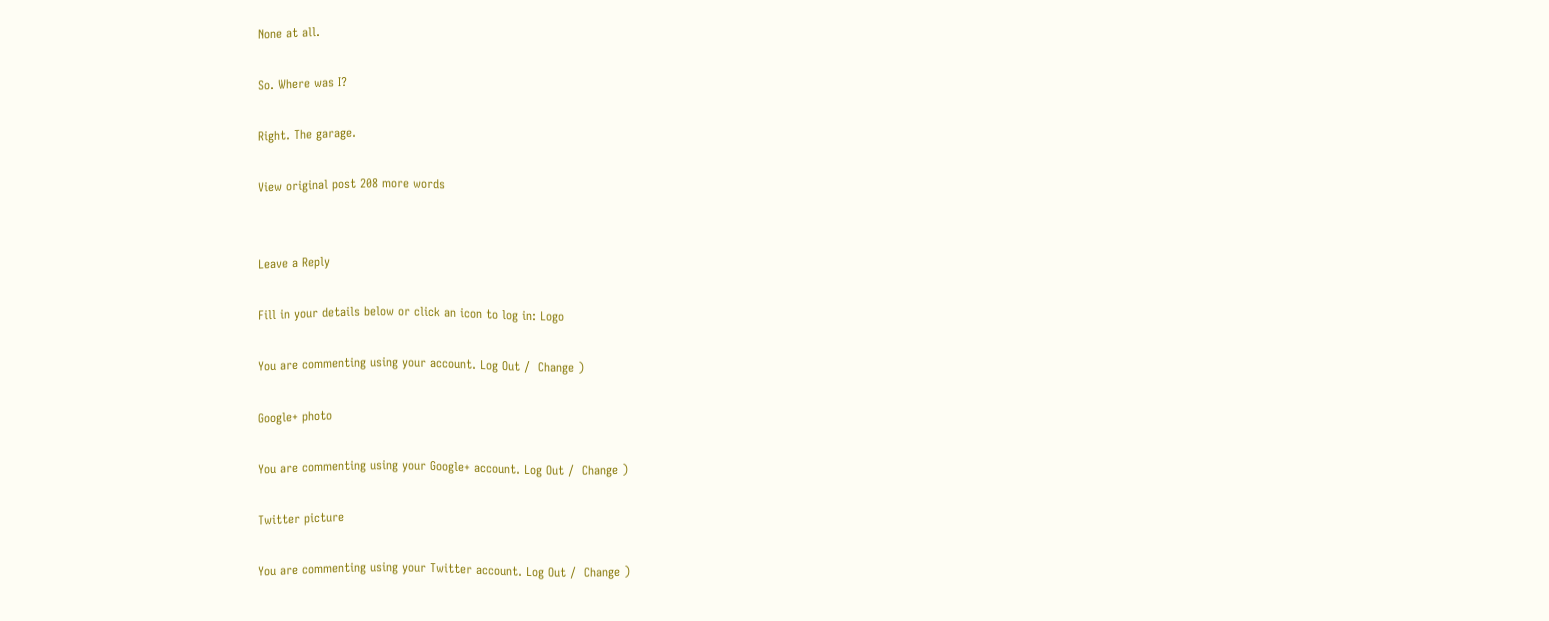None at all.

So. Where was I?

Right. The garage.

View original post 208 more words


Leave a Reply

Fill in your details below or click an icon to log in: Logo

You are commenting using your account. Log Out /  Change )

Google+ photo

You are commenting using your Google+ account. Log Out /  Change )

Twitter picture

You are commenting using your Twitter account. Log Out /  Change )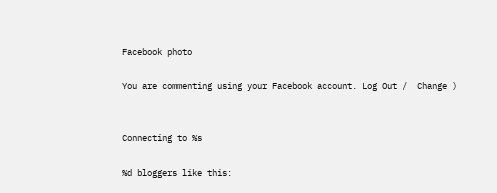Facebook photo

You are commenting using your Facebook account. Log Out /  Change )


Connecting to %s

%d bloggers like this: